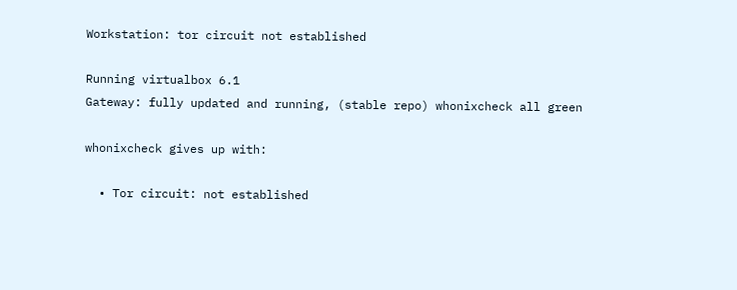Workstation: tor circuit not established

Running virtualbox 6.1
Gateway: fully updated and running, (stable repo) whonixcheck all green

whonixcheck gives up with:

  • Tor circuit: not established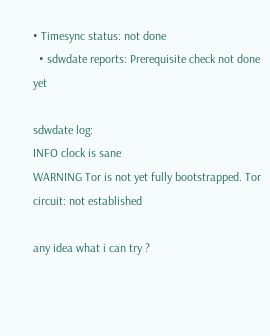• Timesync status: not done
  • sdwdate reports: Prerequisite check not done yet

sdwdate log:
INFO clock is sane
WARNING Tor is not yet fully bootstrapped. Tor circuit: not established

any idea what i can try ?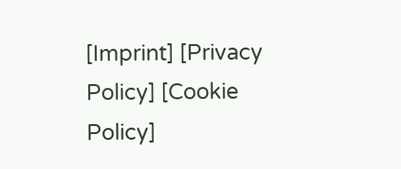[Imprint] [Privacy Policy] [Cookie Policy]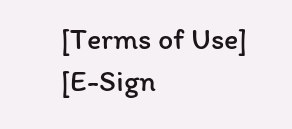[Terms of Use] [E-Sign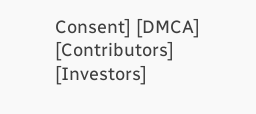Consent] [DMCA] [Contributors] [Investors]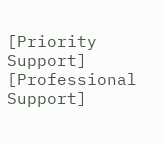[Priority Support] [Professional Support]